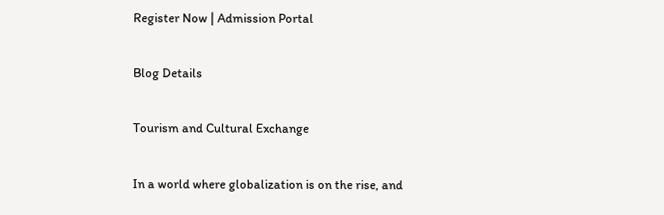Register Now | Admission Portal

Blog Details

Tourism and Cultural Exchange

In a world where globalization is on the rise, and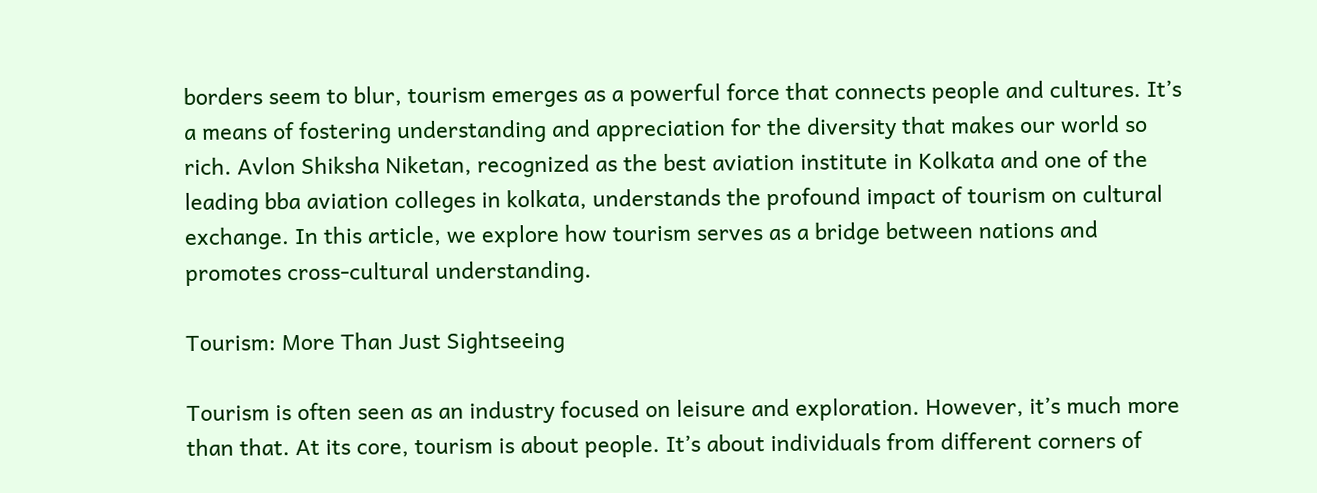borders seem to blur, tourism emerges as a powerful force that connects people and cultures. It’s a means of fostering understanding and appreciation for the diversity that makes our world so rich. Avlon Shiksha Niketan, recognized as the best aviation institute in Kolkata and one of the leading bba aviation colleges in kolkata, understands the profound impact of tourism on cultural exchange. In this article, we explore how tourism serves as a bridge between nations and promotes cross-cultural understanding.

Tourism: More Than Just Sightseeing

Tourism is often seen as an industry focused on leisure and exploration. However, it’s much more than that. At its core, tourism is about people. It’s about individuals from different corners of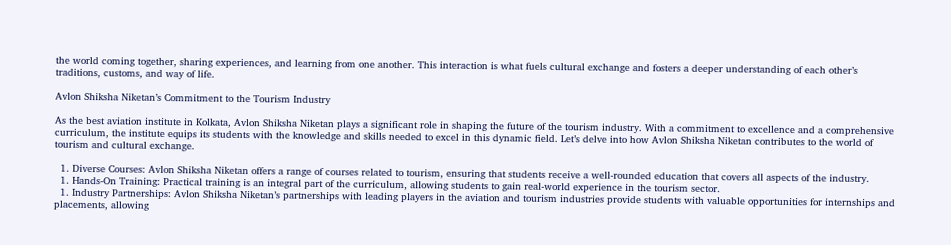the world coming together, sharing experiences, and learning from one another. This interaction is what fuels cultural exchange and fosters a deeper understanding of each other’s traditions, customs, and way of life.

Avlon Shiksha Niketan’s Commitment to the Tourism Industry

As the best aviation institute in Kolkata, Avlon Shiksha Niketan plays a significant role in shaping the future of the tourism industry. With a commitment to excellence and a comprehensive curriculum, the institute equips its students with the knowledge and skills needed to excel in this dynamic field. Let’s delve into how Avlon Shiksha Niketan contributes to the world of tourism and cultural exchange.

  1. Diverse Courses: Avlon Shiksha Niketan offers a range of courses related to tourism, ensuring that students receive a well-rounded education that covers all aspects of the industry.
  1. Hands-On Training: Practical training is an integral part of the curriculum, allowing students to gain real-world experience in the tourism sector.
  1. Industry Partnerships: Avlon Shiksha Niketan’s partnerships with leading players in the aviation and tourism industries provide students with valuable opportunities for internships and placements, allowing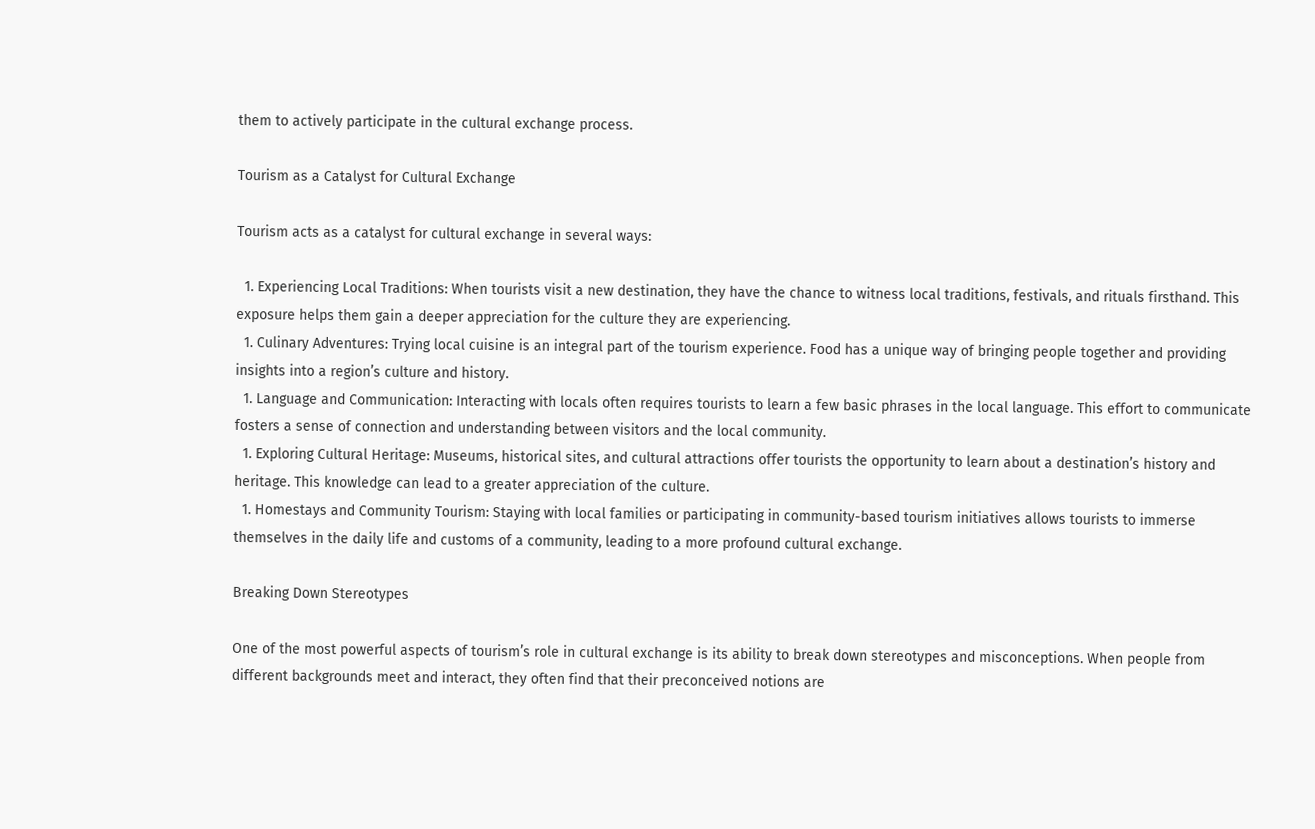them to actively participate in the cultural exchange process.

Tourism as a Catalyst for Cultural Exchange

Tourism acts as a catalyst for cultural exchange in several ways:

  1. Experiencing Local Traditions: When tourists visit a new destination, they have the chance to witness local traditions, festivals, and rituals firsthand. This exposure helps them gain a deeper appreciation for the culture they are experiencing.
  1. Culinary Adventures: Trying local cuisine is an integral part of the tourism experience. Food has a unique way of bringing people together and providing insights into a region’s culture and history.
  1. Language and Communication: Interacting with locals often requires tourists to learn a few basic phrases in the local language. This effort to communicate fosters a sense of connection and understanding between visitors and the local community.
  1. Exploring Cultural Heritage: Museums, historical sites, and cultural attractions offer tourists the opportunity to learn about a destination’s history and heritage. This knowledge can lead to a greater appreciation of the culture.
  1. Homestays and Community Tourism: Staying with local families or participating in community-based tourism initiatives allows tourists to immerse themselves in the daily life and customs of a community, leading to a more profound cultural exchange.

Breaking Down Stereotypes

One of the most powerful aspects of tourism’s role in cultural exchange is its ability to break down stereotypes and misconceptions. When people from different backgrounds meet and interact, they often find that their preconceived notions are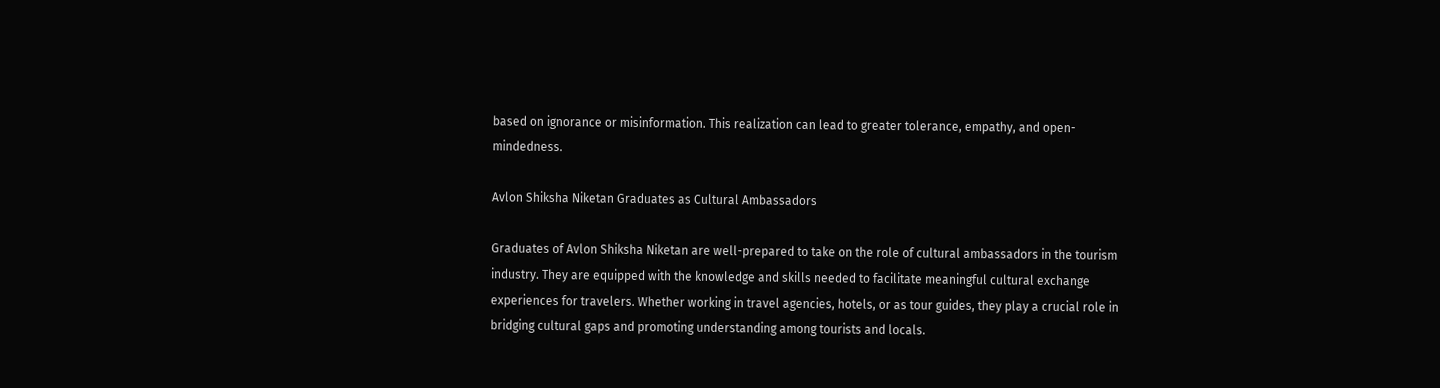based on ignorance or misinformation. This realization can lead to greater tolerance, empathy, and open-mindedness.

Avlon Shiksha Niketan Graduates as Cultural Ambassadors

Graduates of Avlon Shiksha Niketan are well-prepared to take on the role of cultural ambassadors in the tourism industry. They are equipped with the knowledge and skills needed to facilitate meaningful cultural exchange experiences for travelers. Whether working in travel agencies, hotels, or as tour guides, they play a crucial role in bridging cultural gaps and promoting understanding among tourists and locals.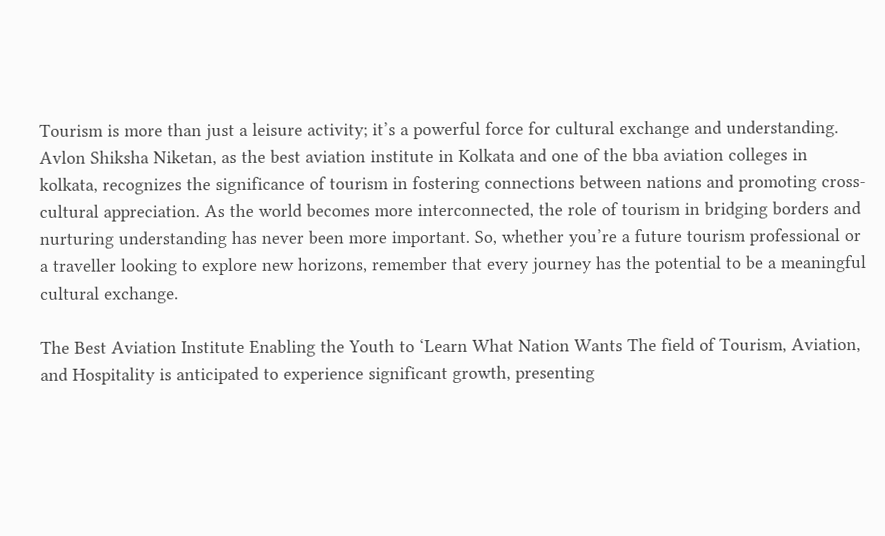Tourism is more than just a leisure activity; it’s a powerful force for cultural exchange and understanding. Avlon Shiksha Niketan, as the best aviation institute in Kolkata and one of the bba aviation colleges in kolkata, recognizes the significance of tourism in fostering connections between nations and promoting cross-cultural appreciation. As the world becomes more interconnected, the role of tourism in bridging borders and nurturing understanding has never been more important. So, whether you’re a future tourism professional or a traveller looking to explore new horizons, remember that every journey has the potential to be a meaningful cultural exchange.

The Best Aviation Institute Enabling the Youth to ‘Learn What Nation Wants The field of Tourism, Aviation, and Hospitality is anticipated to experience significant growth, presenting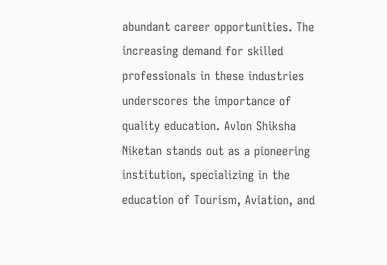abundant career opportunities. The increasing demand for skilled professionals in these industries underscores the importance of quality education. Avlon Shiksha Niketan stands out as a pioneering institution, specializing in the education of Tourism, Aviation, and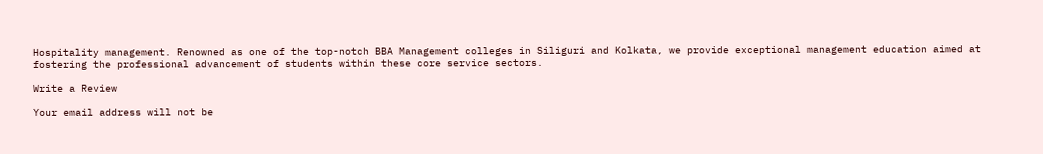Hospitality management. Renowned as one of the top-notch BBA Management colleges in Siliguri and Kolkata, we provide exceptional management education aimed at fostering the professional advancement of students within these core service sectors.

Write a Review

Your email address will not be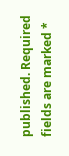published. Required fields are marked *